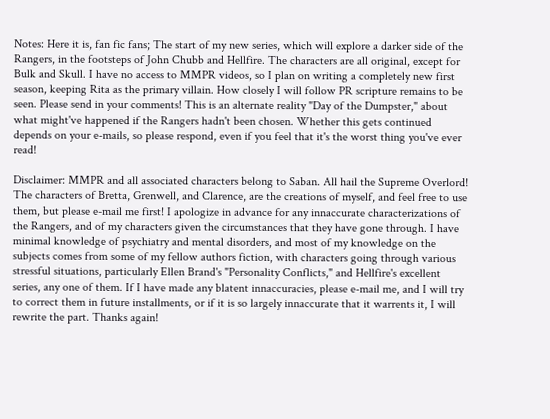Notes: Here it is, fan fic fans; The start of my new series, which will explore a darker side of the Rangers, in the footsteps of John Chubb and Hellfire. The characters are all original, except for Bulk and Skull. I have no access to MMPR videos, so I plan on writing a completely new first season, keeping Rita as the primary villain. How closely I will follow PR scripture remains to be seen. Please send in your comments! This is an alternate reality "Day of the Dumpster," about what might've happened if the Rangers hadn't been chosen. Whether this gets continued depends on your e-mails, so please respond, even if you feel that it's the worst thing you've ever read!

Disclaimer: MMPR and all associated characters belong to Saban. All hail the Supreme Overlord! The characters of Bretta, Grenwell, and Clarence, are the creations of myself, and feel free to use them, but please e-mail me first! I apologize in advance for any innaccurate characterizations of the Rangers, and of my characters given the circumstances that they have gone through. I have minimal knowledge of psychiatry and mental disorders, and most of my knowledge on the subjects comes from some of my fellow authors fiction, with characters going through various stressful situations, particularly Ellen Brand's "Personality Conflicts," and Hellfire's excellent series, any one of them. If I have made any blatent innaccuracies, please e-mail me, and I will try to correct them in future installments, or if it is so largely innaccurate that it warrents it, I will rewrite the part. Thanks again!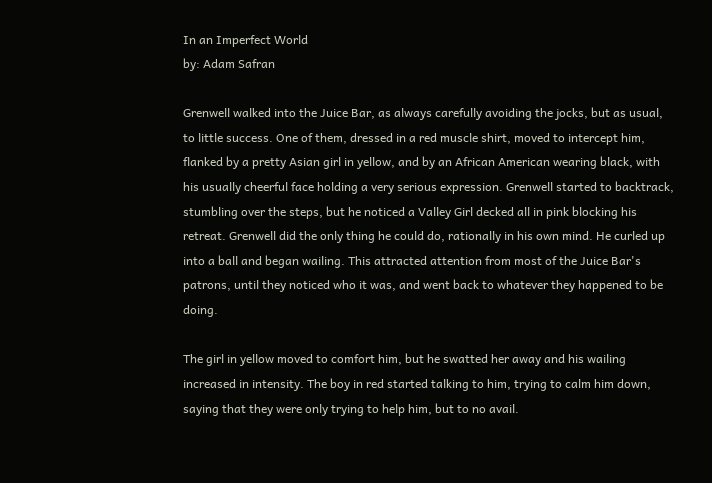In an Imperfect World
by: Adam Safran

Grenwell walked into the Juice Bar, as always carefully avoiding the jocks, but as usual, to little success. One of them, dressed in a red muscle shirt, moved to intercept him, flanked by a pretty Asian girl in yellow, and by an African American wearing black, with his usually cheerful face holding a very serious expression. Grenwell started to backtrack, stumbling over the steps, but he noticed a Valley Girl decked all in pink blocking his retreat. Grenwell did the only thing he could do, rationally in his own mind. He curled up into a ball and began wailing. This attracted attention from most of the Juice Bar's patrons, until they noticed who it was, and went back to whatever they happened to be doing.

The girl in yellow moved to comfort him, but he swatted her away and his wailing increased in intensity. The boy in red started talking to him, trying to calm him down, saying that they were only trying to help him, but to no avail.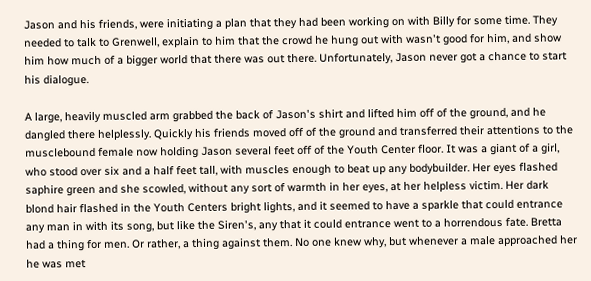Jason and his friends, were initiating a plan that they had been working on with Billy for some time. They needed to talk to Grenwell, explain to him that the crowd he hung out with wasn't good for him, and show him how much of a bigger world that there was out there. Unfortunately, Jason never got a chance to start his dialogue.

A large, heavily muscled arm grabbed the back of Jason's shirt and lifted him off of the ground, and he dangled there helplessly. Quickly his friends moved off of the ground and transferred their attentions to the musclebound female now holding Jason several feet off of the Youth Center floor. It was a giant of a girl, who stood over six and a half feet tall, with muscles enough to beat up any bodybuilder. Her eyes flashed saphire green and she scowled, without any sort of warmth in her eyes, at her helpless victim. Her dark blond hair flashed in the Youth Centers bright lights, and it seemed to have a sparkle that could entrance any man in with its song, but like the Siren's, any that it could entrance went to a horrendous fate. Bretta had a thing for men. Or rather, a thing against them. No one knew why, but whenever a male approached her he was met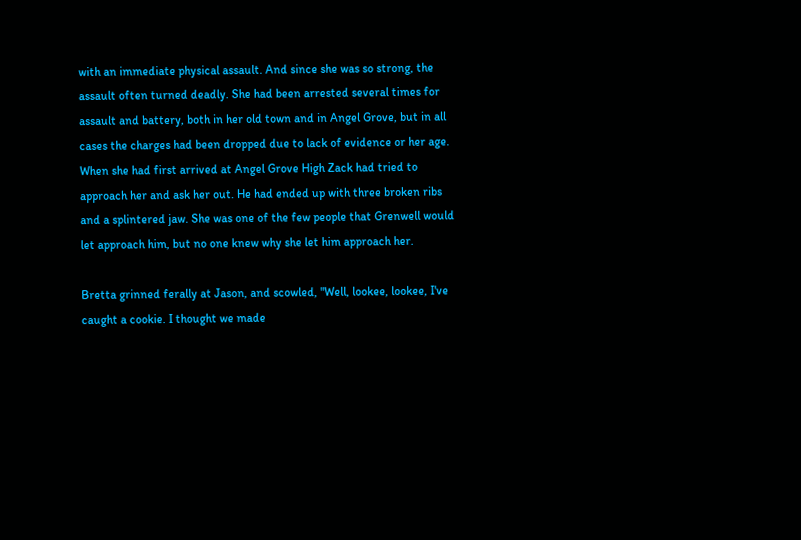with an immediate physical assault. And since she was so strong, the assault often turned deadly. She had been arrested several times for assault and battery, both in her old town and in Angel Grove, but in all cases the charges had been dropped due to lack of evidence or her age. When she had first arrived at Angel Grove High Zack had tried to approach her and ask her out. He had ended up with three broken ribs and a splintered jaw. She was one of the few people that Grenwell would let approach him, but no one knew why she let him approach her.

Bretta grinned ferally at Jason, and scowled, "Well, lookee, lookee, I've caught a cookie. I thought we made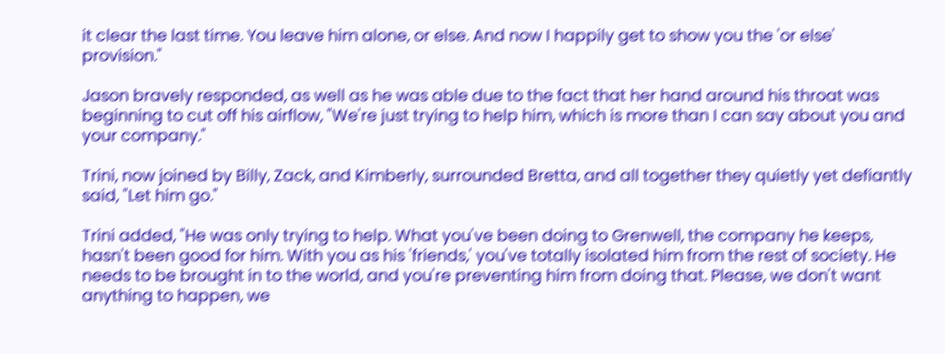it clear the last time. You leave him alone, or else. And now I happily get to show you the 'or else' provision."

Jason bravely responded, as well as he was able due to the fact that her hand around his throat was beginning to cut off his airflow, "We're just trying to help him, which is more than I can say about you and your company."

Trini, now joined by Billy, Zack, and Kimberly, surrounded Bretta, and all together they quietly yet defiantly said, "Let him go."

Trini added, "He was only trying to help. What you've been doing to Grenwell, the company he keeps, hasn't been good for him. With you as his 'friends,' you've totally isolated him from the rest of society. He needs to be brought in to the world, and you're preventing him from doing that. Please, we don't want anything to happen, we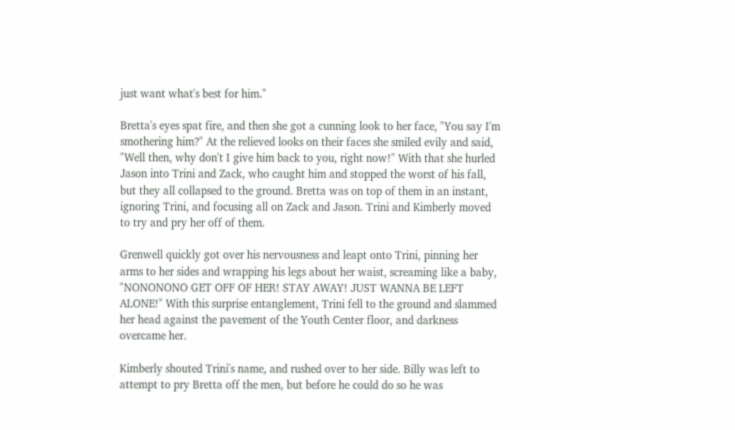just want what's best for him."

Bretta's eyes spat fire, and then she got a cunning look to her face, "You say I'm smothering him?" At the relieved looks on their faces she smiled evily and said, "Well then, why don't I give him back to you, right now!" With that she hurled Jason into Trini and Zack, who caught him and stopped the worst of his fall, but they all collapsed to the ground. Bretta was on top of them in an instant, ignoring Trini, and focusing all on Zack and Jason. Trini and Kimberly moved to try and pry her off of them.

Grenwell quickly got over his nervousness and leapt onto Trini, pinning her arms to her sides and wrapping his legs about her waist, screaming like a baby, "NONONONO GET OFF OF HER! STAY AWAY! JUST WANNA BE LEFT ALONE!" With this surprise entanglement, Trini fell to the ground and slammed her head against the pavement of the Youth Center floor, and darkness overcame her.

Kimberly shouted Trini's name, and rushed over to her side. Billy was left to attempt to pry Bretta off the men, but before he could do so he was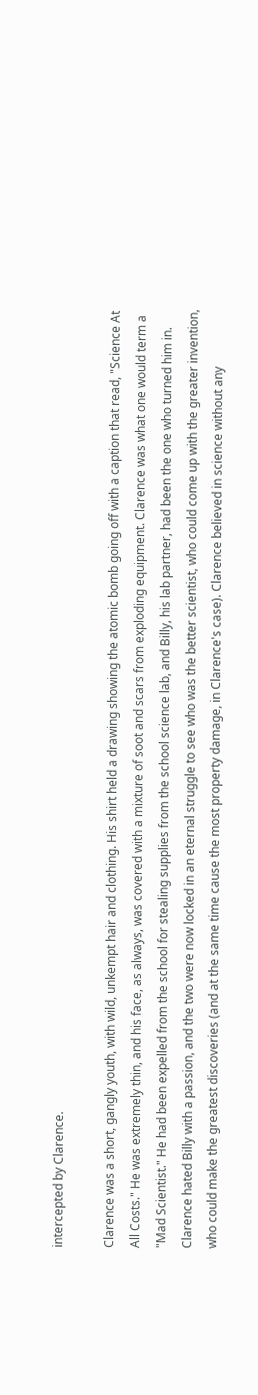intercepted by Clarence.

Clarence was a short, gangly youth, with wild, unkempt hair and clothing. His shirt held a drawing showing the atomic bomb going off with a caption that read, "Science At All Costs." He was extremely thin, and his face, as always, was covered with a mixture of soot and scars from exploding equipment. Clarence was what one would term a "Mad Scientist." He had been expelled from the school for stealing supplies from the school science lab, and Billy, his lab partner, had been the one who turned him in. Clarence hated Billy with a passion, and the two were now locked in an eternal struggle to see who was the better scientist, who could come up with the greater invention, who could make the greatest discoveries (and at the same time cause the most property damage, in Clarence's case). Clarence believed in science without any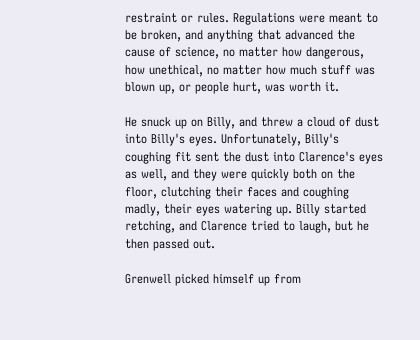restraint or rules. Regulations were meant to be broken, and anything that advanced the cause of science, no matter how dangerous, how unethical, no matter how much stuff was blown up, or people hurt, was worth it.

He snuck up on Billy, and threw a cloud of dust into Billy's eyes. Unfortunately, Billy's coughing fit sent the dust into Clarence's eyes as well, and they were quickly both on the floor, clutching their faces and coughing madly, their eyes watering up. Billy started retching, and Clarence tried to laugh, but he then passed out.

Grenwell picked himself up from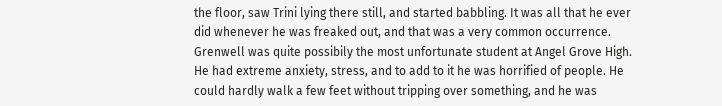the floor, saw Trini lying there still, and started babbling. It was all that he ever did whenever he was freaked out, and that was a very common occurrence. Grenwell was quite possibily the most unfortunate student at Angel Grove High. He had extreme anxiety, stress, and to add to it he was horrified of people. He could hardly walk a few feet without tripping over something, and he was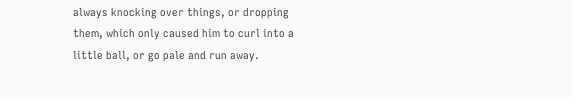always knocking over things, or dropping them, which only caused him to curl into a little ball, or go pale and run away.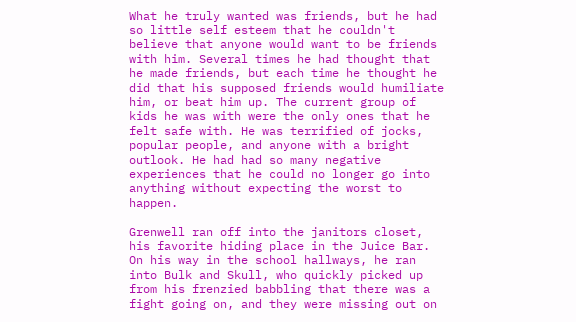What he truly wanted was friends, but he had so little self esteem that he couldn't believe that anyone would want to be friends with him. Several times he had thought that he made friends, but each time he thought he did that his supposed friends would humiliate him, or beat him up. The current group of kids he was with were the only ones that he felt safe with. He was terrified of jocks, popular people, and anyone with a bright outlook. He had had so many negative experiences that he could no longer go into anything without expecting the worst to happen.

Grenwell ran off into the janitors closet, his favorite hiding place in the Juice Bar. On his way in the school hallways, he ran into Bulk and Skull, who quickly picked up from his frenzied babbling that there was a fight going on, and they were missing out on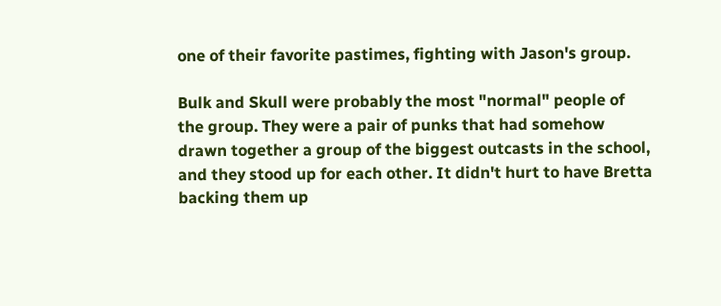one of their favorite pastimes, fighting with Jason's group.

Bulk and Skull were probably the most "normal" people of the group. They were a pair of punks that had somehow drawn together a group of the biggest outcasts in the school, and they stood up for each other. It didn't hurt to have Bretta backing them up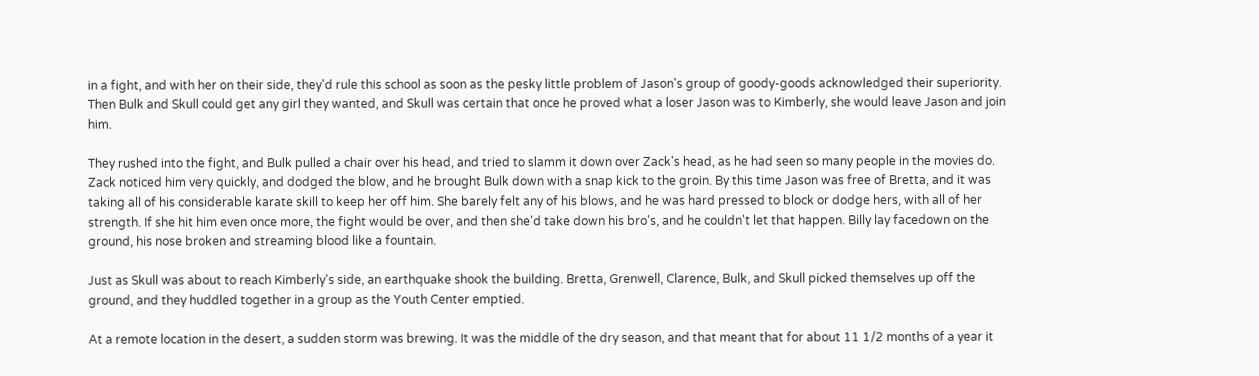in a fight, and with her on their side, they'd rule this school as soon as the pesky little problem of Jason's group of goody-goods acknowledged their superiority. Then Bulk and Skull could get any girl they wanted, and Skull was certain that once he proved what a loser Jason was to Kimberly, she would leave Jason and join him.

They rushed into the fight, and Bulk pulled a chair over his head, and tried to slamm it down over Zack's head, as he had seen so many people in the movies do. Zack noticed him very quickly, and dodged the blow, and he brought Bulk down with a snap kick to the groin. By this time Jason was free of Bretta, and it was taking all of his considerable karate skill to keep her off him. She barely felt any of his blows, and he was hard pressed to block or dodge hers, with all of her strength. If she hit him even once more, the fight would be over, and then she'd take down his bro's, and he couldn't let that happen. Billy lay facedown on the ground, his nose broken and streaming blood like a fountain.

Just as Skull was about to reach Kimberly's side, an earthquake shook the building. Bretta, Grenwell, Clarence, Bulk, and Skull picked themselves up off the ground, and they huddled together in a group as the Youth Center emptied.

At a remote location in the desert, a sudden storm was brewing. It was the middle of the dry season, and that meant that for about 11 1/2 months of a year it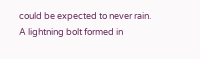could be expected to never rain. A lightning bolt formed in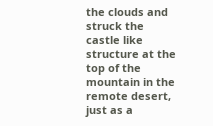the clouds and struck the castle like structure at the top of the mountain in the remote desert, just as a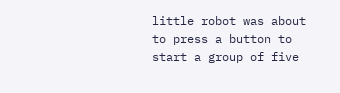little robot was about to press a button to start a group of five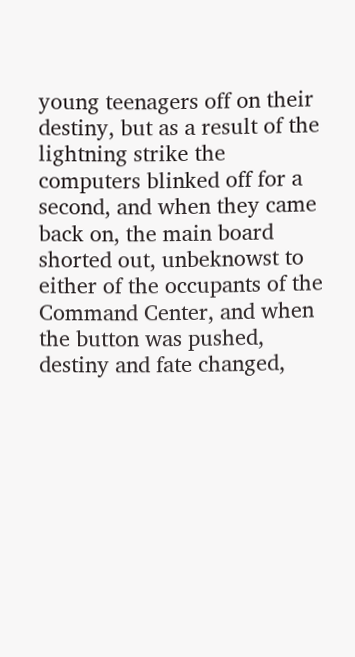young teenagers off on their destiny, but as a result of the lightning strike the computers blinked off for a second, and when they came back on, the main board shorted out, unbeknowst to either of the occupants of the Command Center, and when the button was pushed, destiny and fate changed,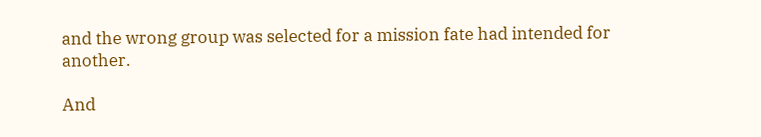and the wrong group was selected for a mission fate had intended for another.

And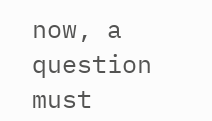now, a question must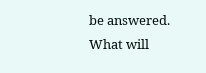be answered. What will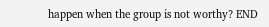happen when the group is not worthy? END